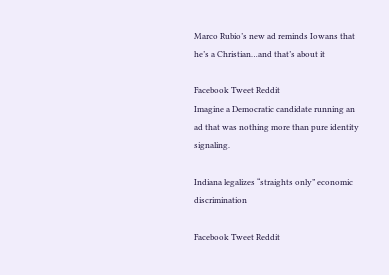Marco Rubio’s new ad reminds Iowans that he’s a Christian…and that’s about it

Facebook Tweet Reddit
Imagine a Democratic candidate running an ad that was nothing more than pure identity signaling.

Indiana legalizes “straights only” economic discrimination

Facebook Tweet Reddit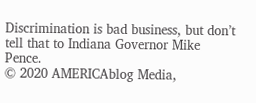Discrimination is bad business, but don’t tell that to Indiana Governor Mike Pence.
© 2020 AMERICAblog Media,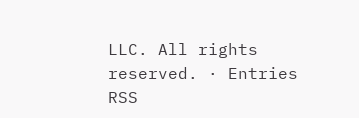LLC. All rights reserved. · Entries RSS